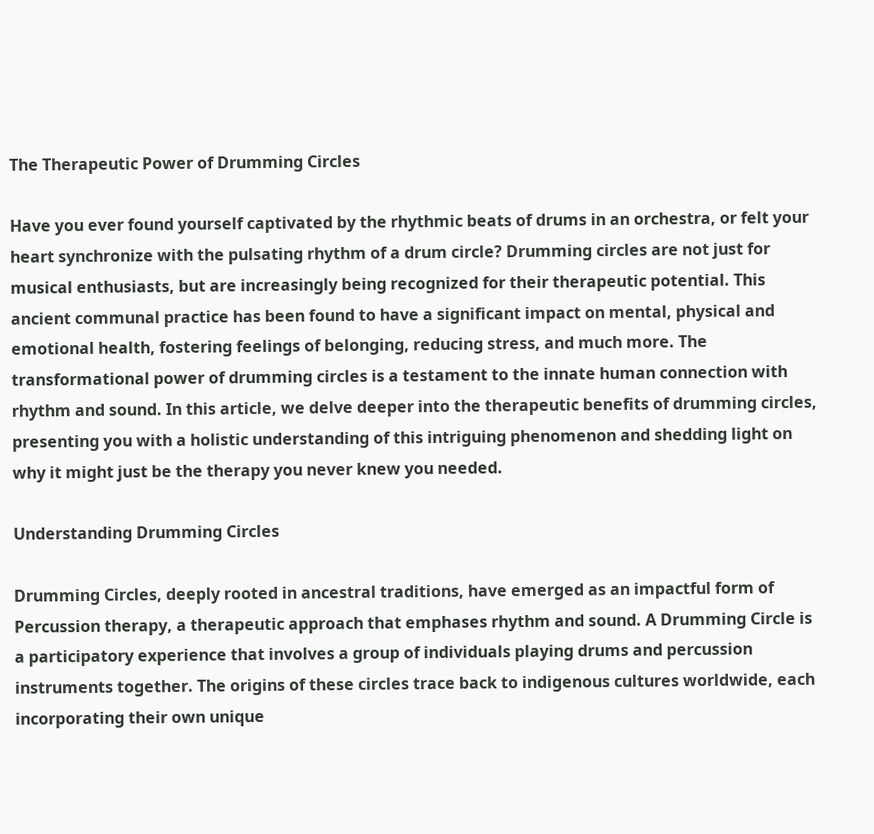The Therapeutic Power of Drumming Circles

Have you ever found yourself captivated by the rhythmic beats of drums in an orchestra, or felt your heart synchronize with the pulsating rhythm of a drum circle? Drumming circles are not just for musical enthusiasts, but are increasingly being recognized for their therapeutic potential. This ancient communal practice has been found to have a significant impact on mental, physical and emotional health, fostering feelings of belonging, reducing stress, and much more. The transformational power of drumming circles is a testament to the innate human connection with rhythm and sound. In this article, we delve deeper into the therapeutic benefits of drumming circles, presenting you with a holistic understanding of this intriguing phenomenon and shedding light on why it might just be the therapy you never knew you needed.

Understanding Drumming Circles

Drumming Circles, deeply rooted in ancestral traditions, have emerged as an impactful form of Percussion therapy, a therapeutic approach that emphases rhythm and sound. A Drumming Circle is a participatory experience that involves a group of individuals playing drums and percussion instruments together. The origins of these circles trace back to indigenous cultures worldwide, each incorporating their own unique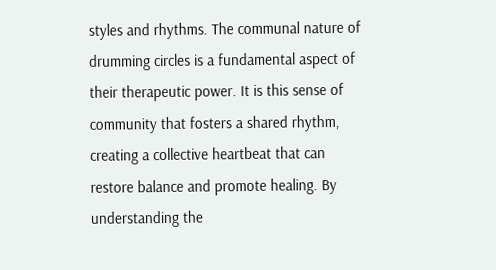styles and rhythms. The communal nature of drumming circles is a fundamental aspect of their therapeutic power. It is this sense of community that fosters a shared rhythm, creating a collective heartbeat that can restore balance and promote healing. By understanding the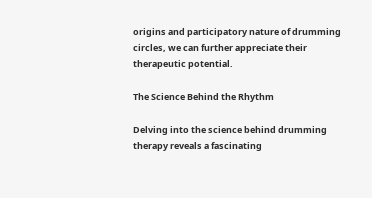origins and participatory nature of drumming circles, we can further appreciate their therapeutic potential.

The Science Behind the Rhythm

Delving into the science behind drumming therapy reveals a fascinating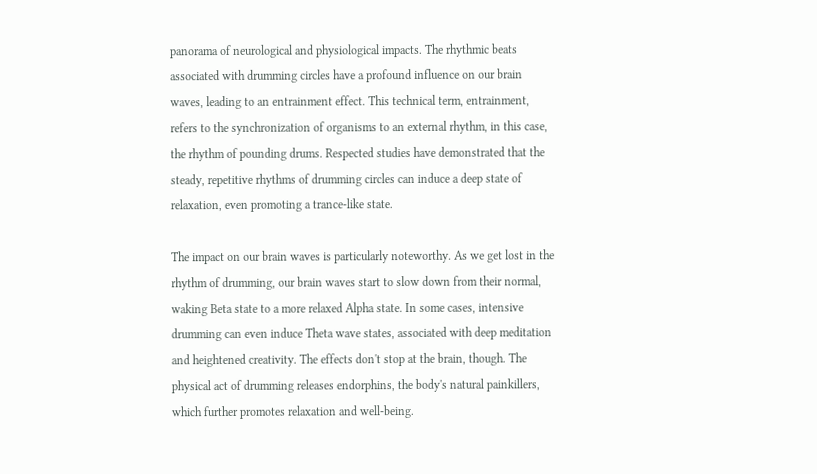panorama of neurological and physiological impacts. The rhythmic beats associated with drumming circles have a profound influence on our brain waves, leading to an entrainment effect. This technical term, entrainment, refers to the synchronization of organisms to an external rhythm, in this case, the rhythm of pounding drums. Respected studies have demonstrated that the steady, repetitive rhythms of drumming circles can induce a deep state of relaxation, even promoting a trance-like state.

The impact on our brain waves is particularly noteworthy. As we get lost in the rhythm of drumming, our brain waves start to slow down from their normal, waking Beta state to a more relaxed Alpha state. In some cases, intensive drumming can even induce Theta wave states, associated with deep meditation and heightened creativity. The effects don't stop at the brain, though. The physical act of drumming releases endorphins, the body's natural painkillers, which further promotes relaxation and well-being.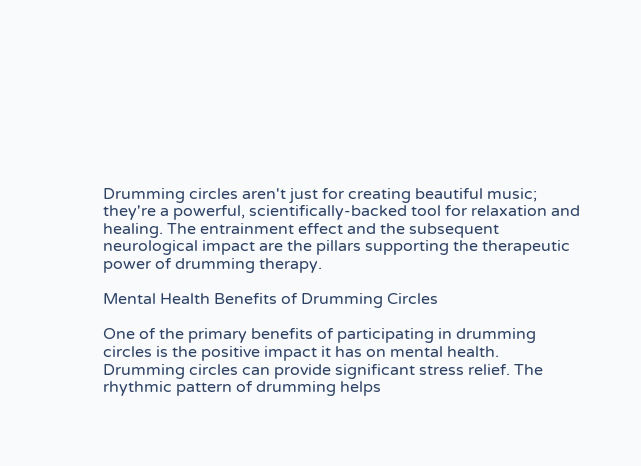Drumming circles aren't just for creating beautiful music; they're a powerful, scientifically-backed tool for relaxation and healing. The entrainment effect and the subsequent neurological impact are the pillars supporting the therapeutic power of drumming therapy.

Mental Health Benefits of Drumming Circles

One of the primary benefits of participating in drumming circles is the positive impact it has on mental health. Drumming circles can provide significant stress relief. The rhythmic pattern of drumming helps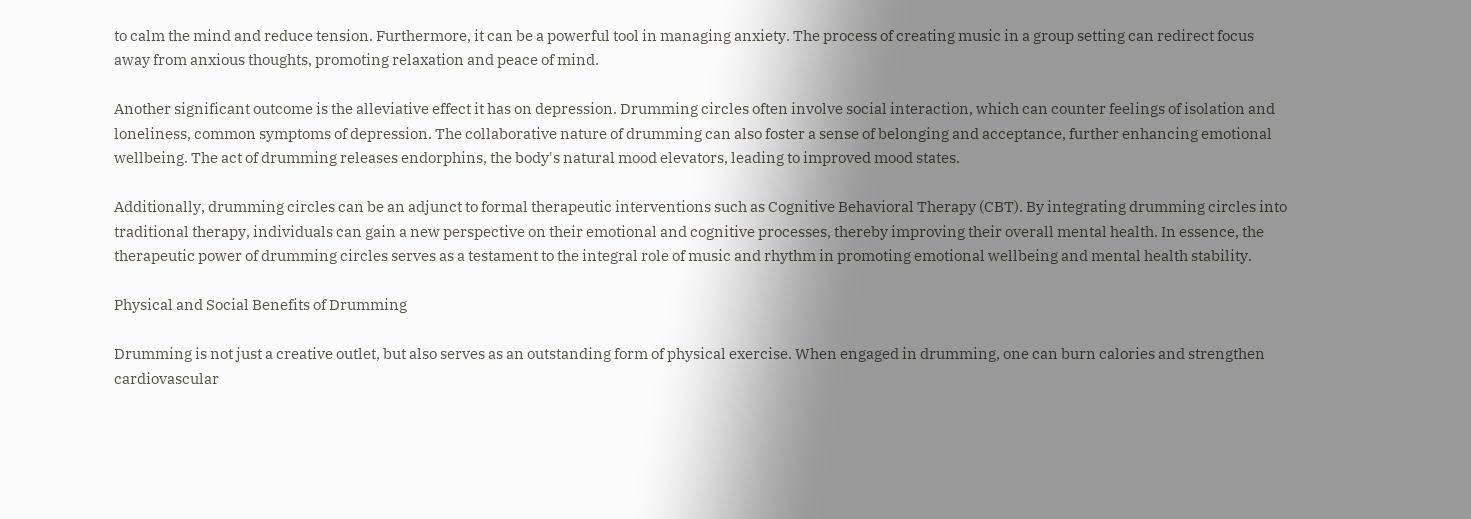to calm the mind and reduce tension. Furthermore, it can be a powerful tool in managing anxiety. The process of creating music in a group setting can redirect focus away from anxious thoughts, promoting relaxation and peace of mind.

Another significant outcome is the alleviative effect it has on depression. Drumming circles often involve social interaction, which can counter feelings of isolation and loneliness, common symptoms of depression. The collaborative nature of drumming can also foster a sense of belonging and acceptance, further enhancing emotional wellbeing. The act of drumming releases endorphins, the body's natural mood elevators, leading to improved mood states.

Additionally, drumming circles can be an adjunct to formal therapeutic interventions such as Cognitive Behavioral Therapy (CBT). By integrating drumming circles into traditional therapy, individuals can gain a new perspective on their emotional and cognitive processes, thereby improving their overall mental health. In essence, the therapeutic power of drumming circles serves as a testament to the integral role of music and rhythm in promoting emotional wellbeing and mental health stability.

Physical and Social Benefits of Drumming

Drumming is not just a creative outlet, but also serves as an outstanding form of physical exercise. When engaged in drumming, one can burn calories and strengthen cardiovascular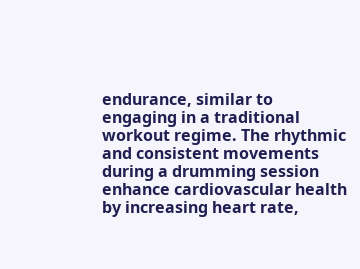endurance, similar to engaging in a traditional workout regime. The rhythmic and consistent movements during a drumming session enhance cardiovascular health by increasing heart rate,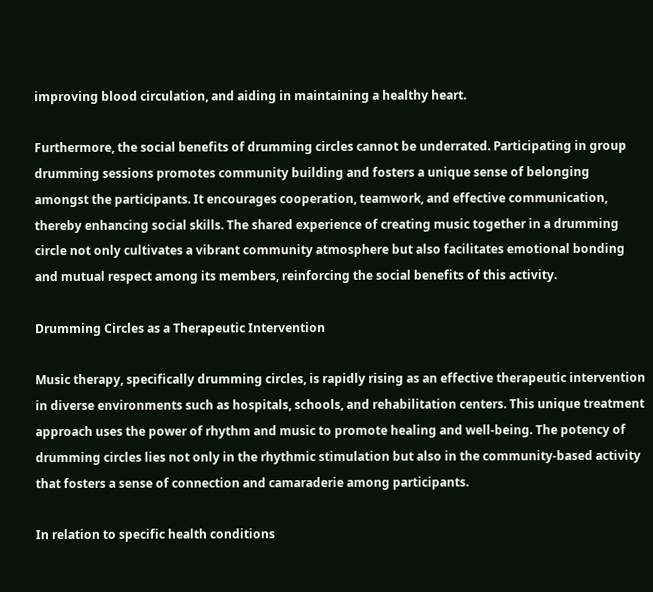improving blood circulation, and aiding in maintaining a healthy heart.

Furthermore, the social benefits of drumming circles cannot be underrated. Participating in group drumming sessions promotes community building and fosters a unique sense of belonging amongst the participants. It encourages cooperation, teamwork, and effective communication, thereby enhancing social skills. The shared experience of creating music together in a drumming circle not only cultivates a vibrant community atmosphere but also facilitates emotional bonding and mutual respect among its members, reinforcing the social benefits of this activity.

Drumming Circles as a Therapeutic Intervention

Music therapy, specifically drumming circles, is rapidly rising as an effective therapeutic intervention in diverse environments such as hospitals, schools, and rehabilitation centers. This unique treatment approach uses the power of rhythm and music to promote healing and well-being. The potency of drumming circles lies not only in the rhythmic stimulation but also in the community-based activity that fosters a sense of connection and camaraderie among participants.

In relation to specific health conditions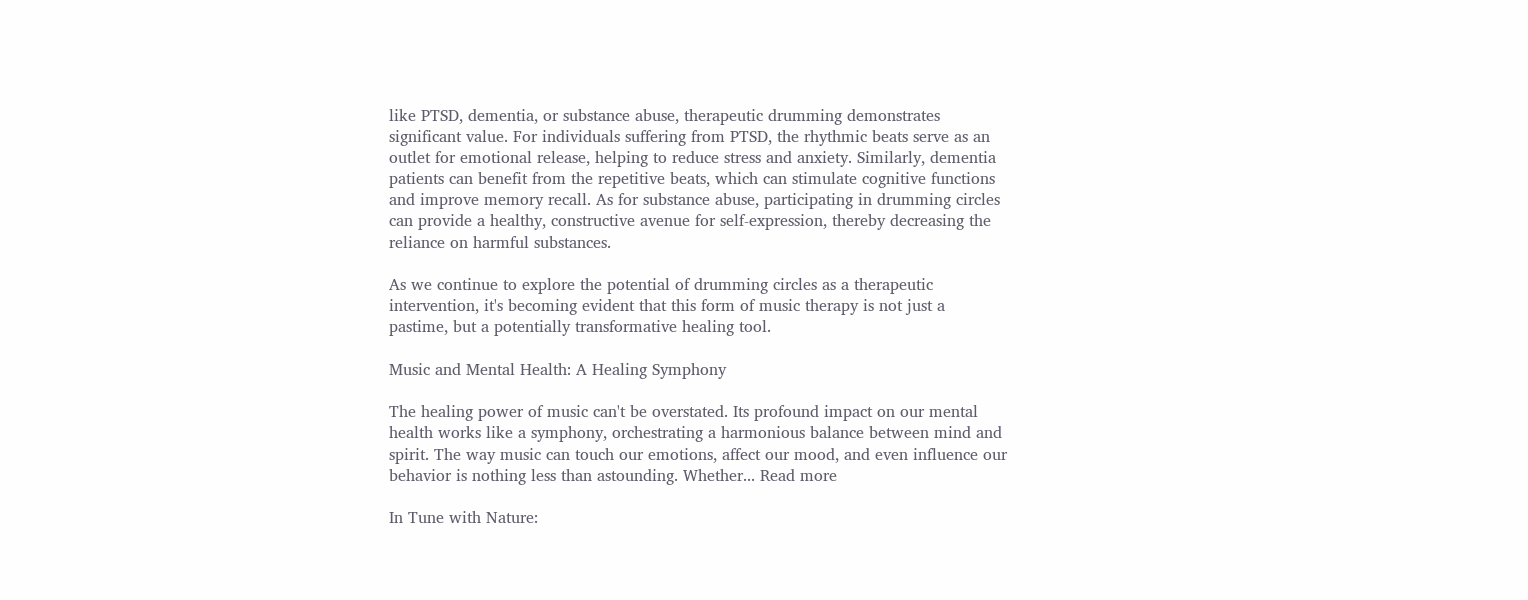like PTSD, dementia, or substance abuse, therapeutic drumming demonstrates significant value. For individuals suffering from PTSD, the rhythmic beats serve as an outlet for emotional release, helping to reduce stress and anxiety. Similarly, dementia patients can benefit from the repetitive beats, which can stimulate cognitive functions and improve memory recall. As for substance abuse, participating in drumming circles can provide a healthy, constructive avenue for self-expression, thereby decreasing the reliance on harmful substances.

As we continue to explore the potential of drumming circles as a therapeutic intervention, it's becoming evident that this form of music therapy is not just a pastime, but a potentially transformative healing tool.

Music and Mental Health: A Healing Symphony

The healing power of music can't be overstated. Its profound impact on our mental health works like a symphony, orchestrating a harmonious balance between mind and spirit. The way music can touch our emotions, affect our mood, and even influence our behavior is nothing less than astounding. Whether... Read more

In Tune with Nature: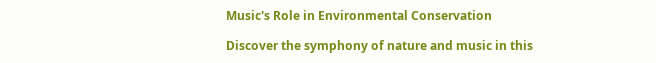Music's Role in Environmental Conservation

Discover the symphony of nature and music in this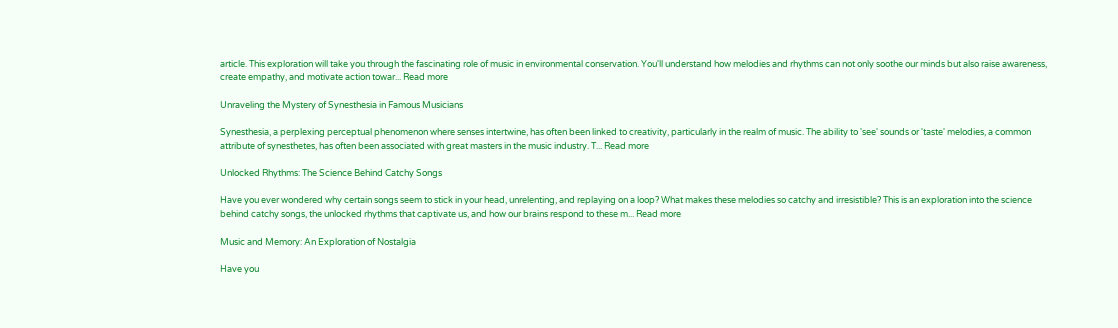article. This exploration will take you through the fascinating role of music in environmental conservation. You'll understand how melodies and rhythms can not only soothe our minds but also raise awareness, create empathy, and motivate action towar... Read more

Unraveling the Mystery of Synesthesia in Famous Musicians

Synesthesia, a perplexing perceptual phenomenon where senses intertwine, has often been linked to creativity, particularly in the realm of music. The ability to 'see' sounds or 'taste' melodies, a common attribute of synesthetes, has often been associated with great masters in the music industry. T... Read more

Unlocked Rhythms: The Science Behind Catchy Songs

Have you ever wondered why certain songs seem to stick in your head, unrelenting, and replaying on a loop? What makes these melodies so catchy and irresistible? This is an exploration into the science behind catchy songs, the unlocked rhythms that captivate us, and how our brains respond to these m... Read more

Music and Memory: An Exploration of Nostalgia

Have you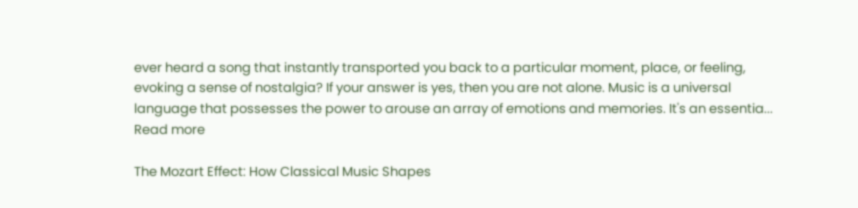ever heard a song that instantly transported you back to a particular moment, place, or feeling, evoking a sense of nostalgia? If your answer is yes, then you are not alone. Music is a universal language that possesses the power to arouse an array of emotions and memories. It's an essentia... Read more

The Mozart Effect: How Classical Music Shapes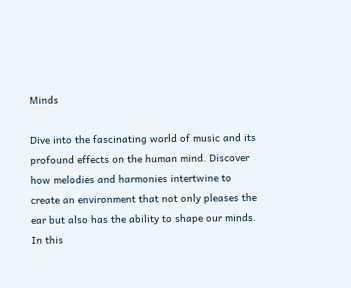Minds

Dive into the fascinating world of music and its profound effects on the human mind. Discover how melodies and harmonies intertwine to create an environment that not only pleases the ear but also has the ability to shape our minds. In this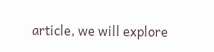article, we will explore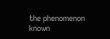the phenomenon known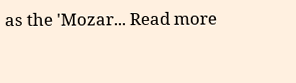as the 'Mozar... Read more